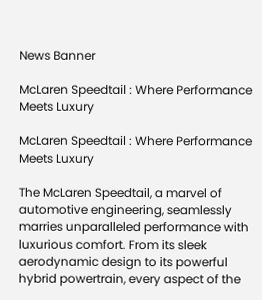News Banner

McLaren Speedtail : Where Performance Meets Luxury

McLaren Speedtail : Where Performance Meets Luxury

The McLaren Speedtail, a marvel of automotive engineering, seamlessly marries unparalleled performance with luxurious comfort. From its sleek aerodynamic design to its powerful hybrid powertrain, every aspect of the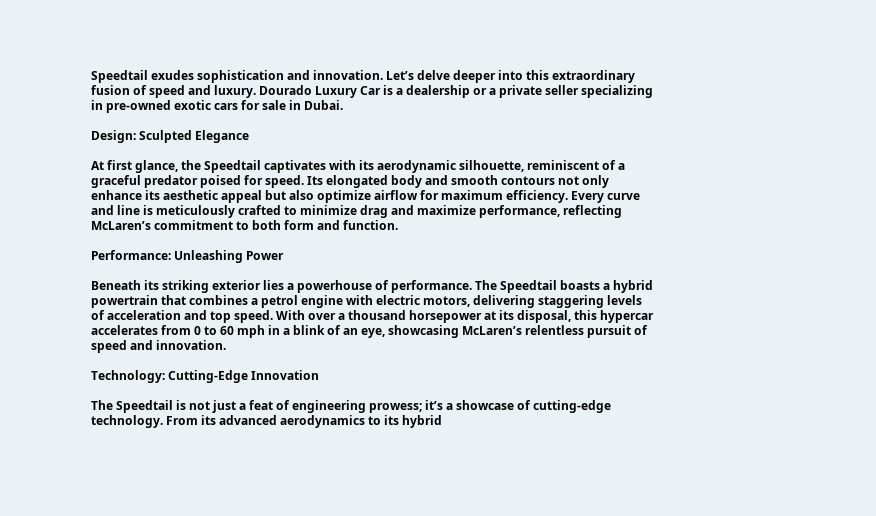Speedtail exudes sophistication and innovation. Let’s delve deeper into this extraordinary fusion of speed and luxury. Dourado Luxury Car is a dealership or a private seller specializing in pre-owned exotic cars for sale in Dubai.

Design: Sculpted Elegance

At first glance, the Speedtail captivates with its aerodynamic silhouette, reminiscent of a graceful predator poised for speed. Its elongated body and smooth contours not only enhance its aesthetic appeal but also optimize airflow for maximum efficiency. Every curve and line is meticulously crafted to minimize drag and maximize performance, reflecting McLaren’s commitment to both form and function.

Performance: Unleashing Power

Beneath its striking exterior lies a powerhouse of performance. The Speedtail boasts a hybrid powertrain that combines a petrol engine with electric motors, delivering staggering levels of acceleration and top speed. With over a thousand horsepower at its disposal, this hypercar accelerates from 0 to 60 mph in a blink of an eye, showcasing McLaren’s relentless pursuit of speed and innovation.

Technology: Cutting-Edge Innovation

The Speedtail is not just a feat of engineering prowess; it’s a showcase of cutting-edge technology. From its advanced aerodynamics to its hybrid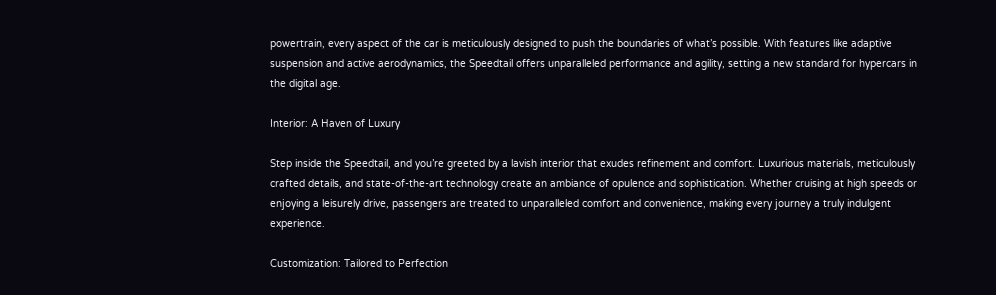powertrain, every aspect of the car is meticulously designed to push the boundaries of what’s possible. With features like adaptive suspension and active aerodynamics, the Speedtail offers unparalleled performance and agility, setting a new standard for hypercars in the digital age.

Interior: A Haven of Luxury

Step inside the Speedtail, and you’re greeted by a lavish interior that exudes refinement and comfort. Luxurious materials, meticulously crafted details, and state-of-the-art technology create an ambiance of opulence and sophistication. Whether cruising at high speeds or enjoying a leisurely drive, passengers are treated to unparalleled comfort and convenience, making every journey a truly indulgent experience.

Customization: Tailored to Perfection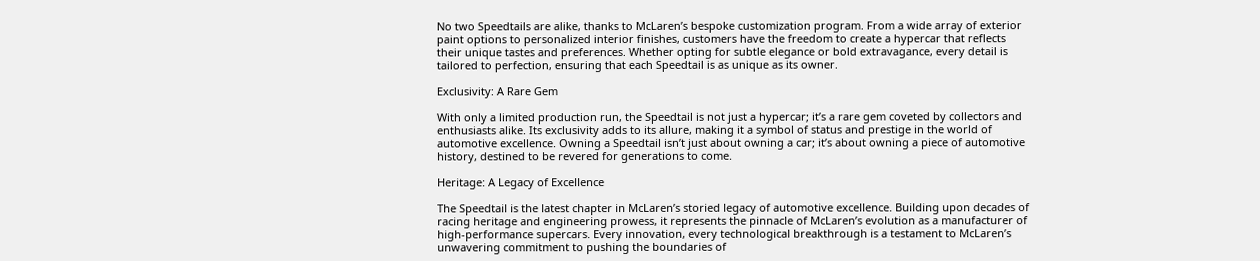No two Speedtails are alike, thanks to McLaren’s bespoke customization program. From a wide array of exterior paint options to personalized interior finishes, customers have the freedom to create a hypercar that reflects their unique tastes and preferences. Whether opting for subtle elegance or bold extravagance, every detail is tailored to perfection, ensuring that each Speedtail is as unique as its owner.

Exclusivity: A Rare Gem

With only a limited production run, the Speedtail is not just a hypercar; it’s a rare gem coveted by collectors and enthusiasts alike. Its exclusivity adds to its allure, making it a symbol of status and prestige in the world of automotive excellence. Owning a Speedtail isn’t just about owning a car; it’s about owning a piece of automotive history, destined to be revered for generations to come.

Heritage: A Legacy of Excellence

The Speedtail is the latest chapter in McLaren’s storied legacy of automotive excellence. Building upon decades of racing heritage and engineering prowess, it represents the pinnacle of McLaren’s evolution as a manufacturer of high-performance supercars. Every innovation, every technological breakthrough is a testament to McLaren’s unwavering commitment to pushing the boundaries of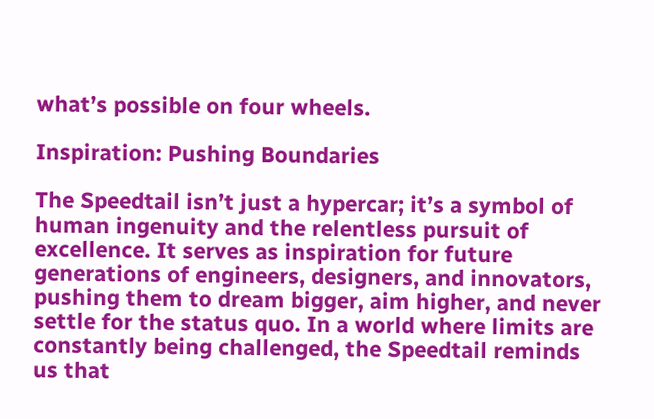what’s possible on four wheels.

Inspiration: Pushing Boundaries

The Speedtail isn’t just a hypercar; it’s a symbol of human ingenuity and the relentless pursuit of excellence. It serves as inspiration for future generations of engineers, designers, and innovators, pushing them to dream bigger, aim higher, and never settle for the status quo. In a world where limits are constantly being challenged, the Speedtail reminds us that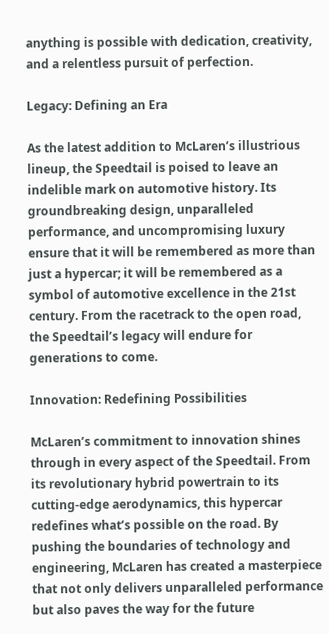anything is possible with dedication, creativity, and a relentless pursuit of perfection.

Legacy: Defining an Era

As the latest addition to McLaren’s illustrious lineup, the Speedtail is poised to leave an indelible mark on automotive history. Its groundbreaking design, unparalleled performance, and uncompromising luxury ensure that it will be remembered as more than just a hypercar; it will be remembered as a symbol of automotive excellence in the 21st century. From the racetrack to the open road, the Speedtail’s legacy will endure for generations to come.

Innovation: Redefining Possibilities

McLaren’s commitment to innovation shines through in every aspect of the Speedtail. From its revolutionary hybrid powertrain to its cutting-edge aerodynamics, this hypercar redefines what’s possible on the road. By pushing the boundaries of technology and engineering, McLaren has created a masterpiece that not only delivers unparalleled performance but also paves the way for the future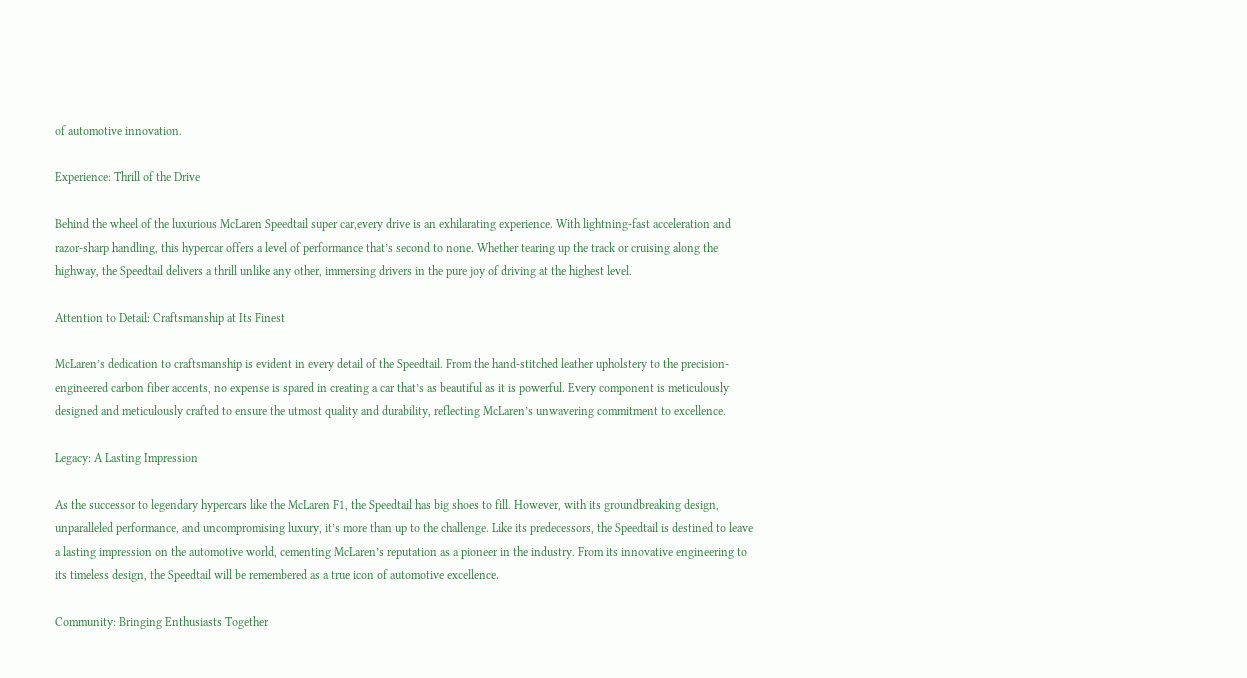of automotive innovation.

Experience: Thrill of the Drive

Behind the wheel of the luxurious McLaren Speedtail super car,every drive is an exhilarating experience. With lightning-fast acceleration and razor-sharp handling, this hypercar offers a level of performance that’s second to none. Whether tearing up the track or cruising along the highway, the Speedtail delivers a thrill unlike any other, immersing drivers in the pure joy of driving at the highest level.

Attention to Detail: Craftsmanship at Its Finest

McLaren’s dedication to craftsmanship is evident in every detail of the Speedtail. From the hand-stitched leather upholstery to the precision-engineered carbon fiber accents, no expense is spared in creating a car that’s as beautiful as it is powerful. Every component is meticulously designed and meticulously crafted to ensure the utmost quality and durability, reflecting McLaren’s unwavering commitment to excellence.

Legacy: A Lasting Impression

As the successor to legendary hypercars like the McLaren F1, the Speedtail has big shoes to fill. However, with its groundbreaking design, unparalleled performance, and uncompromising luxury, it’s more than up to the challenge. Like its predecessors, the Speedtail is destined to leave a lasting impression on the automotive world, cementing McLaren’s reputation as a pioneer in the industry. From its innovative engineering to its timeless design, the Speedtail will be remembered as a true icon of automotive excellence.

Community: Bringing Enthusiasts Together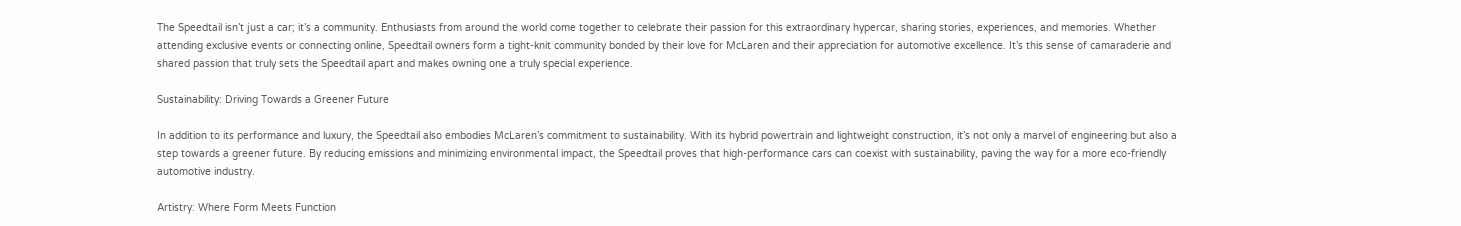The Speedtail isn’t just a car; it’s a community. Enthusiasts from around the world come together to celebrate their passion for this extraordinary hypercar, sharing stories, experiences, and memories. Whether attending exclusive events or connecting online, Speedtail owners form a tight-knit community bonded by their love for McLaren and their appreciation for automotive excellence. It’s this sense of camaraderie and shared passion that truly sets the Speedtail apart and makes owning one a truly special experience.

Sustainability: Driving Towards a Greener Future

In addition to its performance and luxury, the Speedtail also embodies McLaren’s commitment to sustainability. With its hybrid powertrain and lightweight construction, it’s not only a marvel of engineering but also a step towards a greener future. By reducing emissions and minimizing environmental impact, the Speedtail proves that high-performance cars can coexist with sustainability, paving the way for a more eco-friendly automotive industry.

Artistry: Where Form Meets Function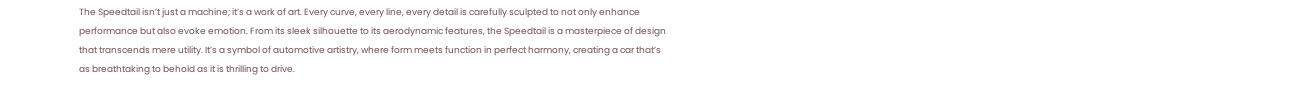The Speedtail isn’t just a machine; it’s a work of art. Every curve, every line, every detail is carefully sculpted to not only enhance performance but also evoke emotion. From its sleek silhouette to its aerodynamic features, the Speedtail is a masterpiece of design that transcends mere utility. It’s a symbol of automotive artistry, where form meets function in perfect harmony, creating a car that’s as breathtaking to behold as it is thrilling to drive.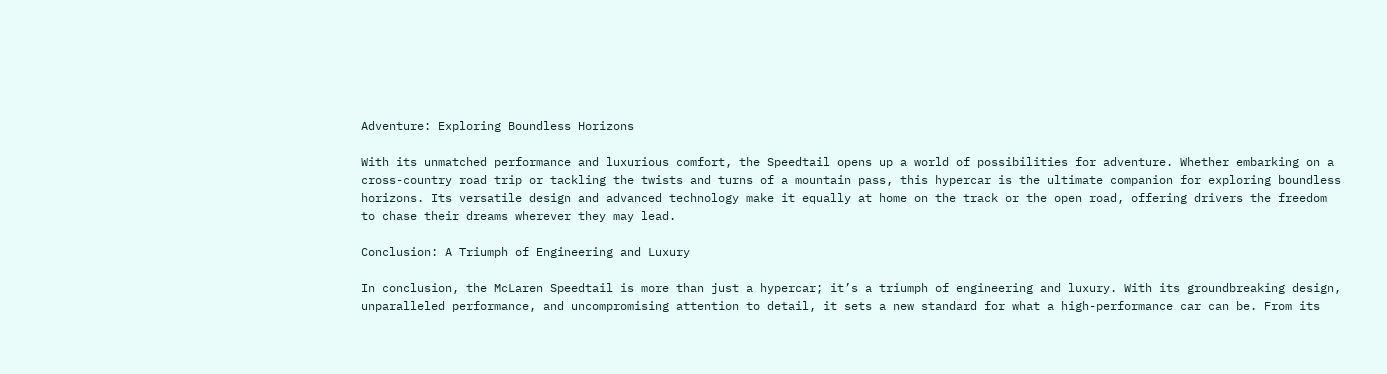Adventure: Exploring Boundless Horizons

With its unmatched performance and luxurious comfort, the Speedtail opens up a world of possibilities for adventure. Whether embarking on a cross-country road trip or tackling the twists and turns of a mountain pass, this hypercar is the ultimate companion for exploring boundless horizons. Its versatile design and advanced technology make it equally at home on the track or the open road, offering drivers the freedom to chase their dreams wherever they may lead.

Conclusion: A Triumph of Engineering and Luxury

In conclusion, the McLaren Speedtail is more than just a hypercar; it’s a triumph of engineering and luxury. With its groundbreaking design, unparalleled performance, and uncompromising attention to detail, it sets a new standard for what a high-performance car can be. From its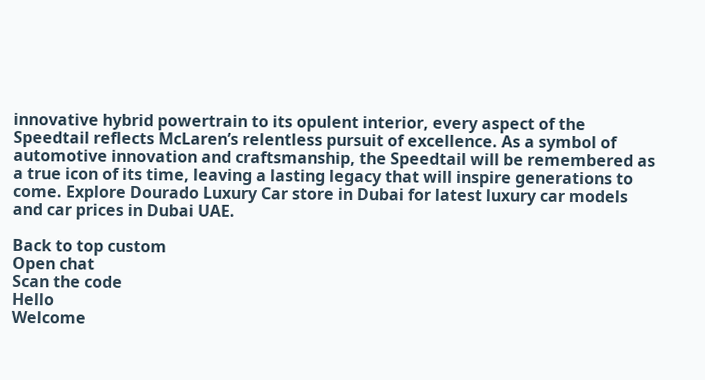innovative hybrid powertrain to its opulent interior, every aspect of the Speedtail reflects McLaren’s relentless pursuit of excellence. As a symbol of automotive innovation and craftsmanship, the Speedtail will be remembered as a true icon of its time, leaving a lasting legacy that will inspire generations to come. Explore Dourado Luxury Car store in Dubai for latest luxury car models and car prices in Dubai UAE.

Back to top custom
Open chat
Scan the code
Hello
Welcome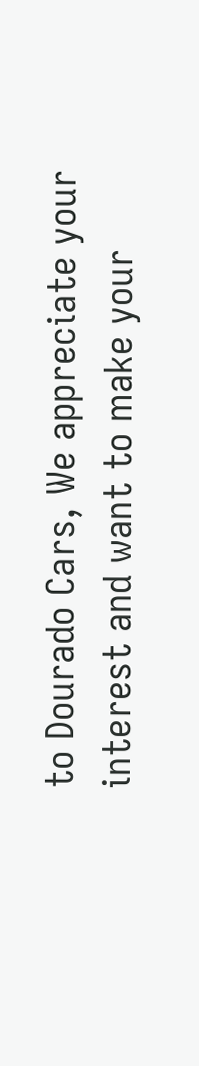to Dourado Cars, We appreciate your interest and want to make your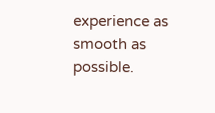experience as smooth as possible.